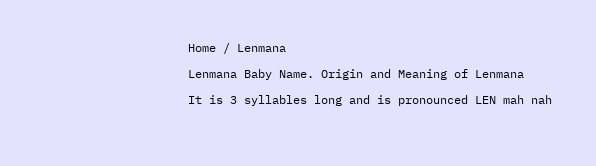Home / Lenmana

Lenmana Baby Name. Origin and Meaning of Lenmana

It is 3 syllables long and is pronounced LEN mah nah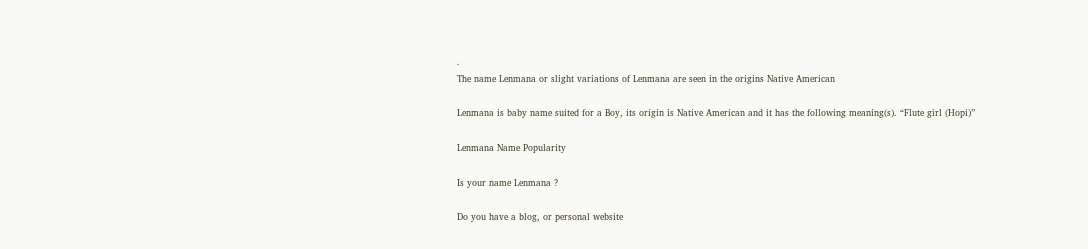.
The name Lenmana or slight variations of Lenmana are seen in the origins Native American

Lenmana is baby name suited for a Boy, its origin is Native American and it has the following meaning(s). “Flute girl (Hopi)”

Lenmana Name Popularity

Is your name Lenmana ?

Do you have a blog, or personal website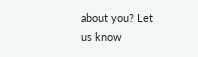about you? Let us know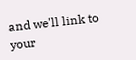and we'll link to your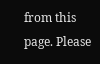from this page. Please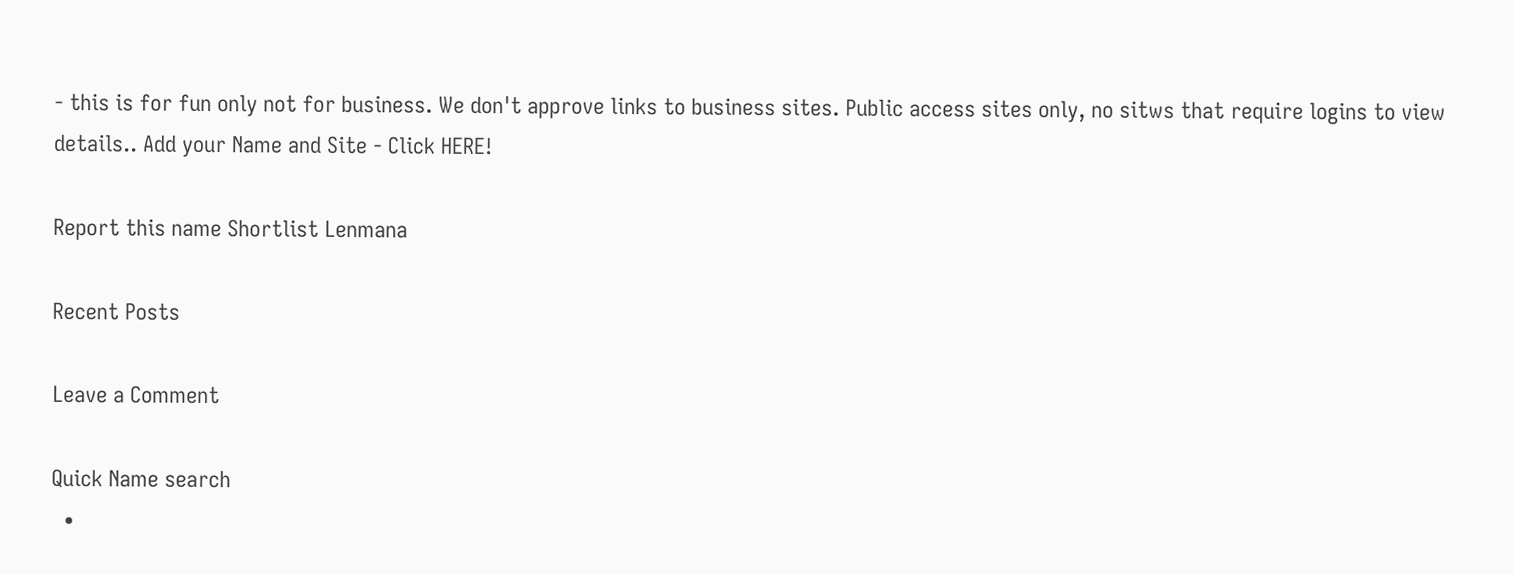- this is for fun only not for business. We don't approve links to business sites. Public access sites only, no sitws that require logins to view details.. Add your Name and Site - Click HERE!

Report this name Shortlist Lenmana

Recent Posts

Leave a Comment

Quick Name search
  •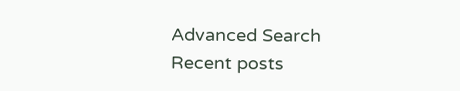Advanced Search
Recent posts